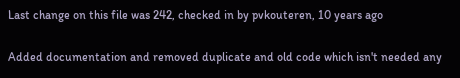Last change on this file was 242, checked in by pvkouteren, 10 years ago

Added documentation and removed duplicate and old code which isn't needed any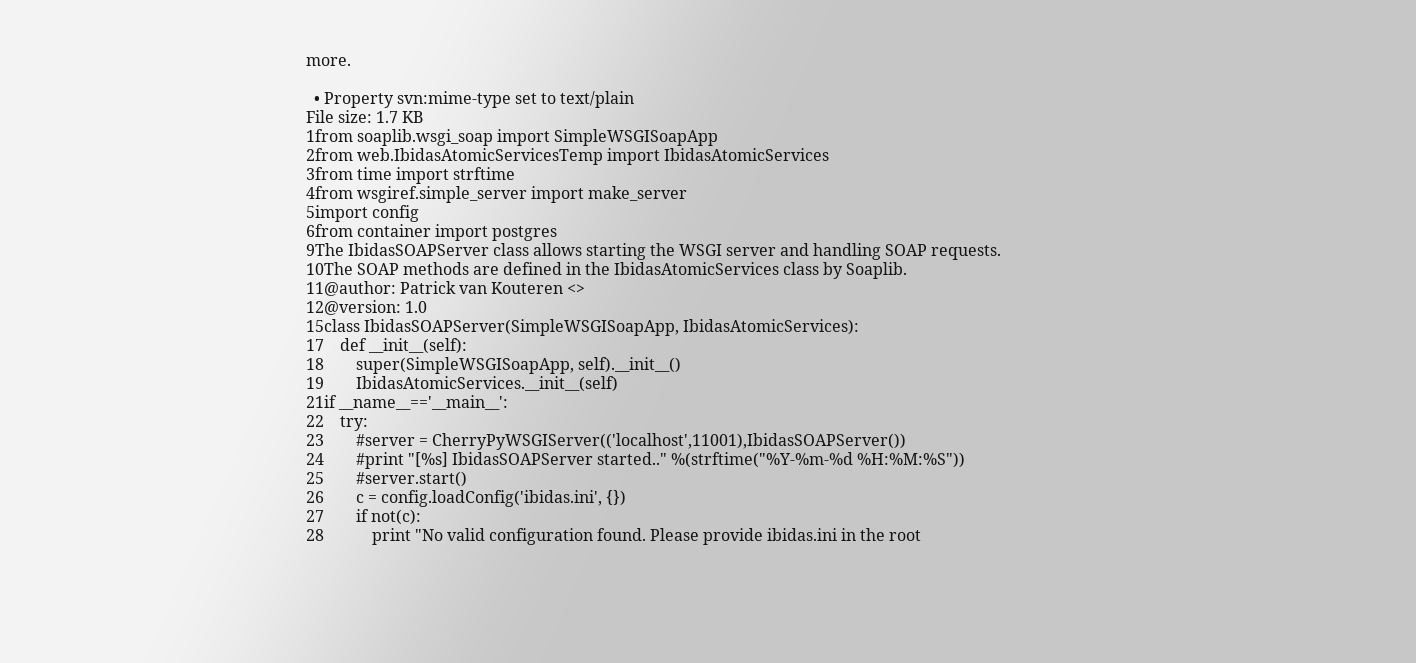more.

  • Property svn:mime-type set to text/plain
File size: 1.7 KB
1from soaplib.wsgi_soap import SimpleWSGISoapApp
2from web.IbidasAtomicServicesTemp import IbidasAtomicServices
3from time import strftime
4from wsgiref.simple_server import make_server
5import config
6from container import postgres
9The IbidasSOAPServer class allows starting the WSGI server and handling SOAP requests.
10The SOAP methods are defined in the IbidasAtomicServices class by Soaplib.
11@author: Patrick van Kouteren <>
12@version: 1.0
15class IbidasSOAPServer(SimpleWSGISoapApp, IbidasAtomicServices):
17    def __init__(self):
18        super(SimpleWSGISoapApp, self).__init__()
19        IbidasAtomicServices.__init__(self)
21if __name__=='__main__':
22    try:
23        #server = CherryPyWSGIServer(('localhost',11001),IbidasSOAPServer())
24        #print "[%s] IbidasSOAPServer started.." %(strftime("%Y-%m-%d %H:%M:%S"))
25        #server.start()
26        c = config.loadConfig('ibidas.ini', {})
27        if not(c):
28            print "No valid configuration found. Please provide ibidas.ini in the root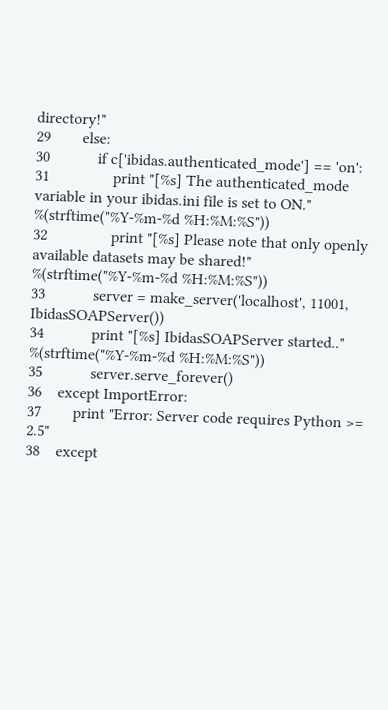directory!"
29        else:
30            if c['ibidas.authenticated_mode'] == 'on':
31                print "[%s] The authenticated_mode variable in your ibidas.ini file is set to ON." %(strftime("%Y-%m-%d %H:%M:%S"))
32                print "[%s] Please note that only openly available datasets may be shared!" %(strftime("%Y-%m-%d %H:%M:%S"))
33            server = make_server('localhost', 11001, IbidasSOAPServer())
34            print "[%s] IbidasSOAPServer started.." %(strftime("%Y-%m-%d %H:%M:%S"))
35            server.serve_forever()
36    except ImportError:
37        print "Error: Server code requires Python >= 2.5"
38    except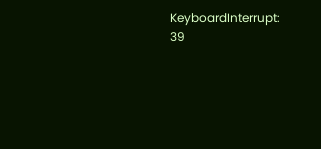KeyboardInterrupt:
39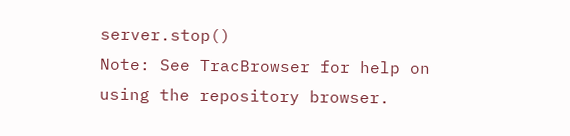server.stop()
Note: See TracBrowser for help on using the repository browser.